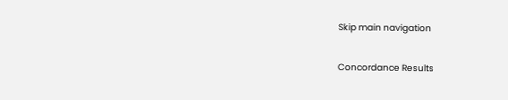Skip main navigation

Concordance Results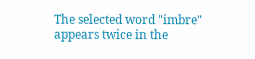The selected word "imbre" appears twice in the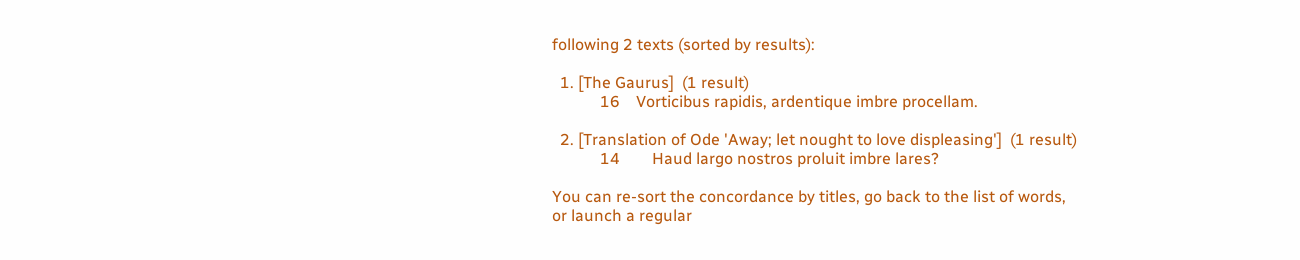following 2 texts (sorted by results):

  1. [The Gaurus]  (1 result)
            16    Vorticibus rapidis, ardentique imbre procellam.

  2. [Translation of Ode 'Away; let nought to love displeasing']  (1 result)
            14        Haud largo nostros proluit imbre lares?

You can re-sort the concordance by titles, go back to the list of words, or launch a regular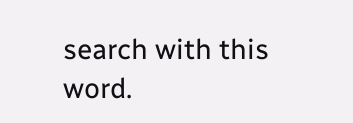search with this word.